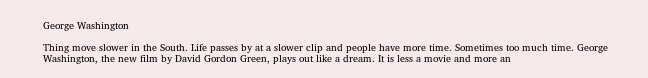George Washington

Thing move slower in the South. Life passes by at a slower clip and people have more time. Sometimes too much time. George Washington, the new film by David Gordon Green, plays out like a dream. It is less a movie and more an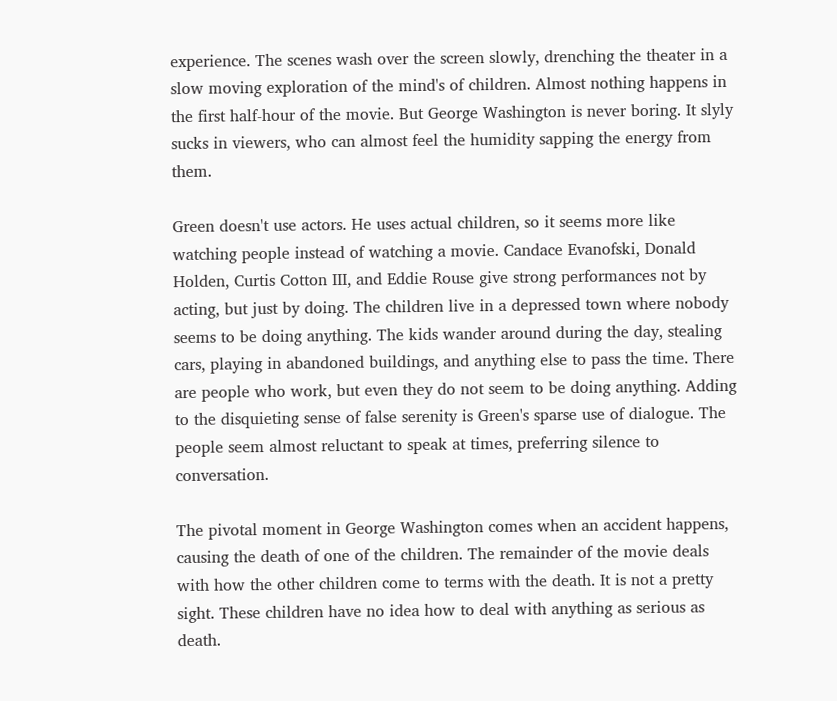experience. The scenes wash over the screen slowly, drenching the theater in a slow moving exploration of the mind's of children. Almost nothing happens in the first half-hour of the movie. But George Washington is never boring. It slyly sucks in viewers, who can almost feel the humidity sapping the energy from them.

Green doesn't use actors. He uses actual children, so it seems more like watching people instead of watching a movie. Candace Evanofski, Donald Holden, Curtis Cotton III, and Eddie Rouse give strong performances not by acting, but just by doing. The children live in a depressed town where nobody seems to be doing anything. The kids wander around during the day, stealing cars, playing in abandoned buildings, and anything else to pass the time. There are people who work, but even they do not seem to be doing anything. Adding to the disquieting sense of false serenity is Green's sparse use of dialogue. The people seem almost reluctant to speak at times, preferring silence to conversation.

The pivotal moment in George Washington comes when an accident happens, causing the death of one of the children. The remainder of the movie deals with how the other children come to terms with the death. It is not a pretty sight. These children have no idea how to deal with anything as serious as death.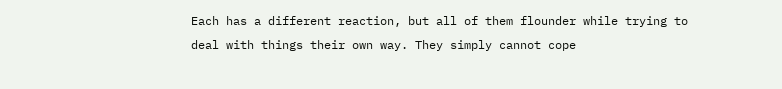Each has a different reaction, but all of them flounder while trying to deal with things their own way. They simply cannot cope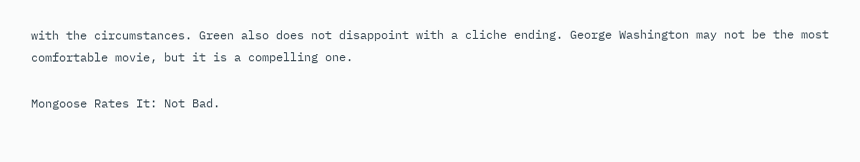with the circumstances. Green also does not disappoint with a cliche ending. George Washington may not be the most comfortable movie, but it is a compelling one.

Mongoose Rates It: Not Bad.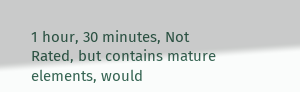1 hour, 30 minutes, Not Rated, but contains mature elements, would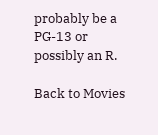probably be a PG-13 or possibly an R.

Back to Movies